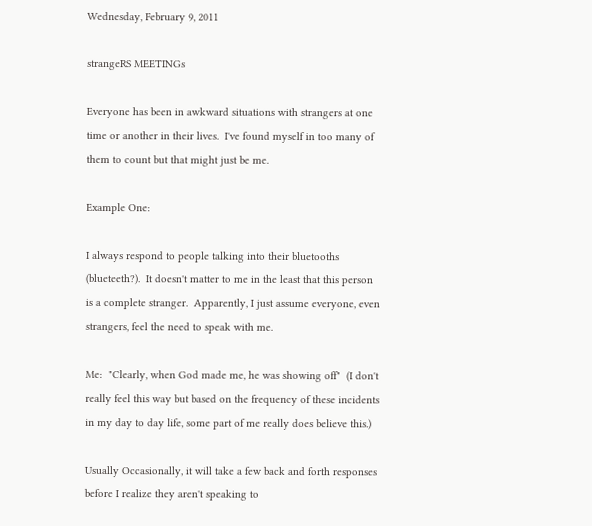Wednesday, February 9, 2011

strangeRS MEETINGs

Everyone has been in awkward situations with strangers at one time or another in their lives.  I've found myself in too many of them to count but that might just be me.

Example One:

I always respond to people talking into their bluetooths (blueteeth?).  It doesn't matter to me in the least that this person is a complete stranger.  Apparently, I just assume everyone, even strangers, feel the need to speak with me.

Me:  "Clearly, when God made me, he was showing off"  (I don't really feel this way but based on the frequency of these incidents in my day to day life, some part of me really does believe this.)

Usually Occasionally, it will take a few back and forth responses before I realize they aren't speaking to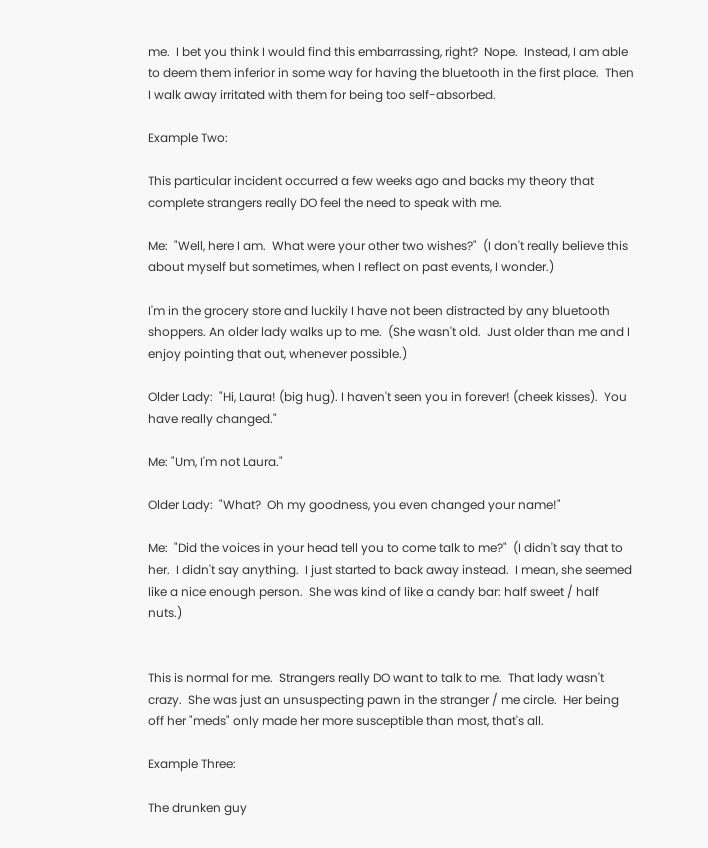me.  I bet you think I would find this embarrassing, right?  Nope.  Instead, I am able to deem them inferior in some way for having the bluetooth in the first place.  Then I walk away irritated with them for being too self-absorbed.

Example Two:

This particular incident occurred a few weeks ago and backs my theory that complete strangers really DO feel the need to speak with me.

Me:  "Well, here I am.  What were your other two wishes?"  (I don't really believe this about myself but sometimes, when I reflect on past events, I wonder.)

I'm in the grocery store and luckily I have not been distracted by any bluetooth shoppers. An older lady walks up to me.  (She wasn't old.  Just older than me and I enjoy pointing that out, whenever possible.)

Older Lady:  "Hi, Laura! (big hug). I haven't seen you in forever! (cheek kisses).  You have really changed."

Me: "Um, I'm not Laura."

Older Lady:  "What?  Oh my goodness, you even changed your name!"

Me:  "Did the voices in your head tell you to come talk to me?"  (I didn't say that to her.  I didn't say anything.  I just started to back away instead.  I mean, she seemed like a nice enough person.  She was kind of like a candy bar: half sweet / half nuts.)


This is normal for me.  Strangers really DO want to talk to me.  That lady wasn't crazy.  She was just an unsuspecting pawn in the stranger / me circle.  Her being off her "meds" only made her more susceptible than most, that's all.

Example Three:

The drunken guy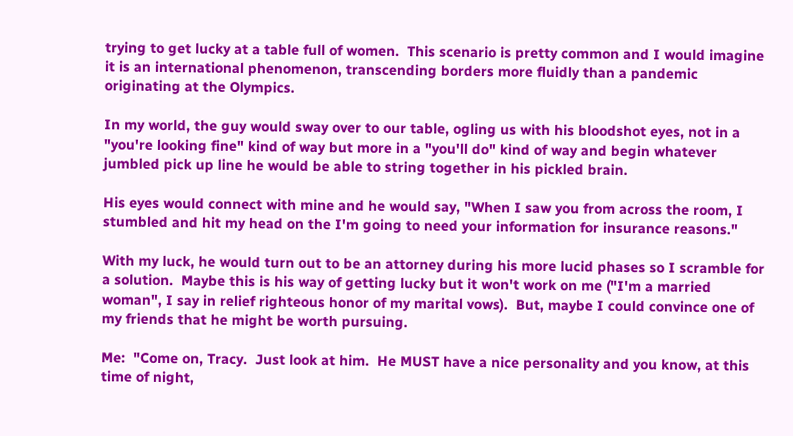trying to get lucky at a table full of women.  This scenario is pretty common and I would imagine it is an international phenomenon, transcending borders more fluidly than a pandemic originating at the Olympics.

In my world, the guy would sway over to our table, ogling us with his bloodshot eyes, not in a "you're looking fine" kind of way but more in a "you'll do" kind of way and begin whatever jumbled pick up line he would be able to string together in his pickled brain.

His eyes would connect with mine and he would say, "When I saw you from across the room, I stumbled and hit my head on the I'm going to need your information for insurance reasons."

With my luck, he would turn out to be an attorney during his more lucid phases so I scramble for a solution.  Maybe this is his way of getting lucky but it won't work on me ("I'm a married woman", I say in relief righteous honor of my marital vows).  But, maybe I could convince one of my friends that he might be worth pursuing.

Me:  "Come on, Tracy.  Just look at him.  He MUST have a nice personality and you know, at this time of night,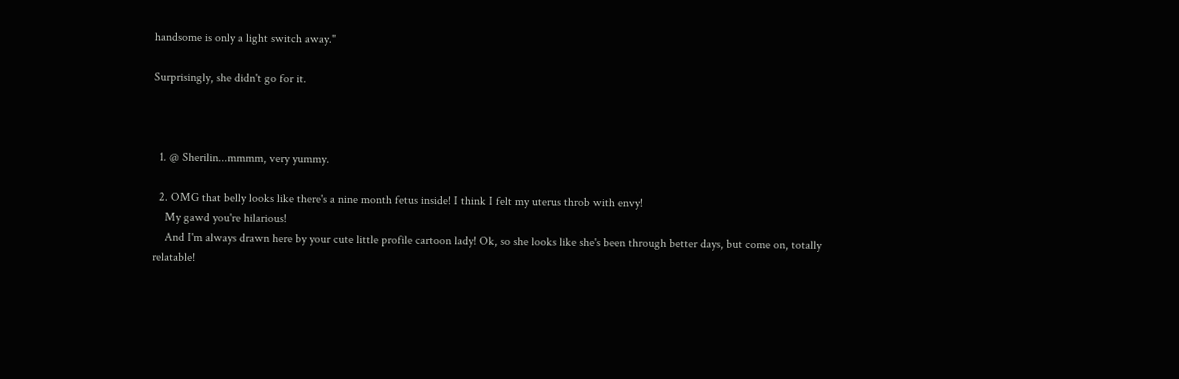handsome is only a light switch away."

Surprisingly, she didn't go for it.



  1. @ Sherilin...mmmm, very yummy.

  2. OMG that belly looks like there's a nine month fetus inside! I think I felt my uterus throb with envy!
    My gawd you're hilarious!
    And I'm always drawn here by your cute little profile cartoon lady! Ok, so she looks like she's been through better days, but come on, totally relatable!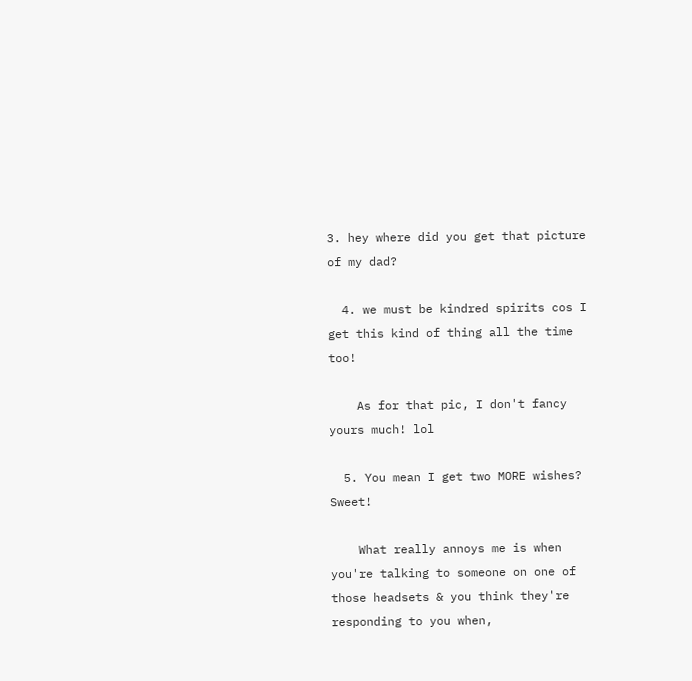3. hey where did you get that picture of my dad?

  4. we must be kindred spirits cos I get this kind of thing all the time too!

    As for that pic, I don't fancy yours much! lol

  5. You mean I get two MORE wishes? Sweet!

    What really annoys me is when you're talking to someone on one of those headsets & you think they're responding to you when,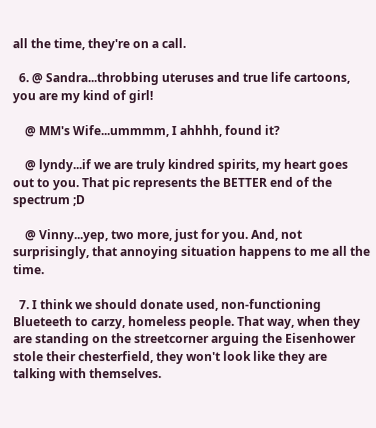all the time, they're on a call.

  6. @ Sandra...throbbing uteruses and true life cartoons, you are my kind of girl!

    @ MM's Wife...ummmm, I ahhhh, found it?

    @ lyndy...if we are truly kindred spirits, my heart goes out to you. That pic represents the BETTER end of the spectrum ;D

    @ Vinny...yep, two more, just for you. And, not surprisingly, that annoying situation happens to me all the time.

  7. I think we should donate used, non-functioning Blueteeth to carzy, homeless people. That way, when they are standing on the streetcorner arguing the Eisenhower stole their chesterfield, they won't look like they are talking with themselves.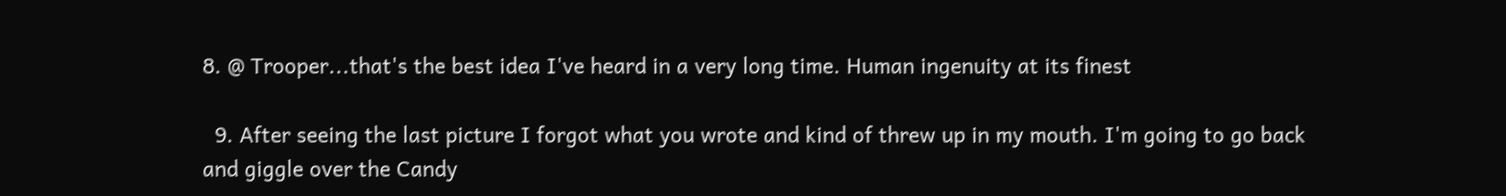8. @ Trooper...that's the best idea I've heard in a very long time. Human ingenuity at its finest

  9. After seeing the last picture I forgot what you wrote and kind of threw up in my mouth. I'm going to go back and giggle over the Candy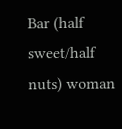Bar (half sweet/half nuts) woman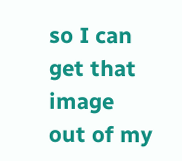so I can get that image out of my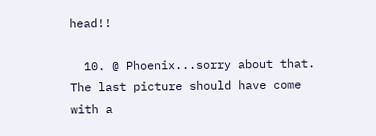head!!

  10. @ Phoenix...sorry about that. The last picture should have come with a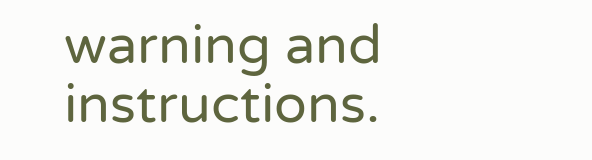warning and instructions.